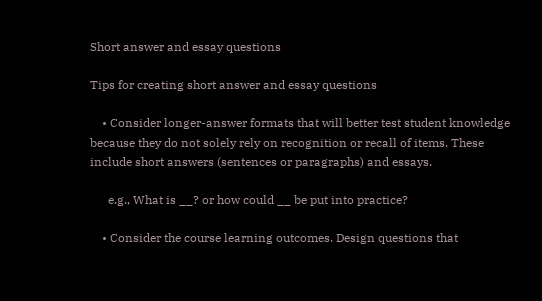Short answer and essay questions

Tips for creating short answer and essay questions

    • Consider longer-answer formats that will better test student knowledge because they do not solely rely on recognition or recall of items. These include short answers (sentences or paragraphs) and essays.

      e.g., What is __? or how could __ be put into practice?

    • Consider the course learning outcomes. Design questions that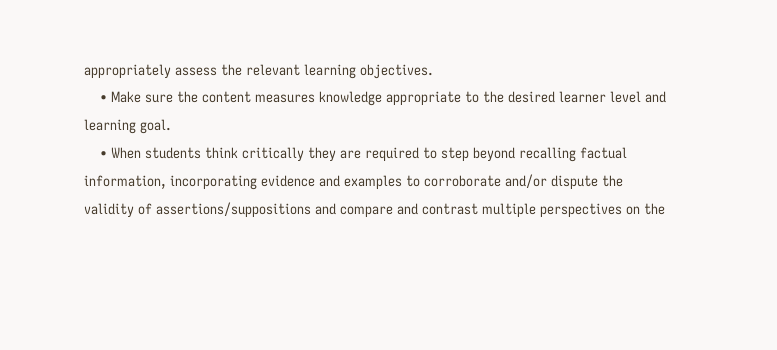appropriately assess the relevant learning objectives.
    • Make sure the content measures knowledge appropriate to the desired learner level and learning goal.
    • When students think critically they are required to step beyond recalling factual information, incorporating evidence and examples to corroborate and/or dispute the validity of assertions/suppositions and compare and contrast multiple perspectives on the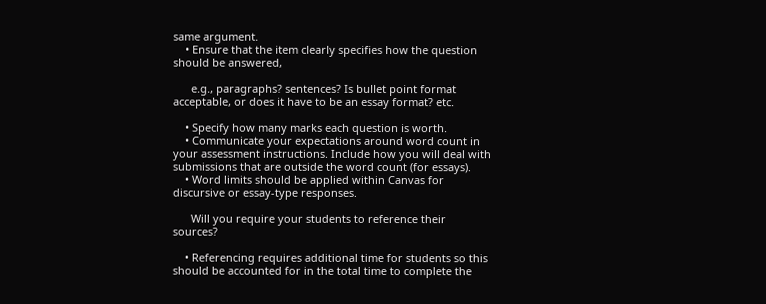same argument.
    • Ensure that the item clearly specifies how the question should be answered,

      e.g., paragraphs? sentences? Is bullet point format acceptable, or does it have to be an essay format? etc.

    • Specify how many marks each question is worth.
    • Communicate your expectations around word count in your assessment instructions. Include how you will deal with submissions that are outside the word count (for essays).
    • Word limits should be applied within Canvas for discursive or essay-type responses.

      Will you require your students to reference their sources?

    • Referencing requires additional time for students so this should be accounted for in the total time to complete the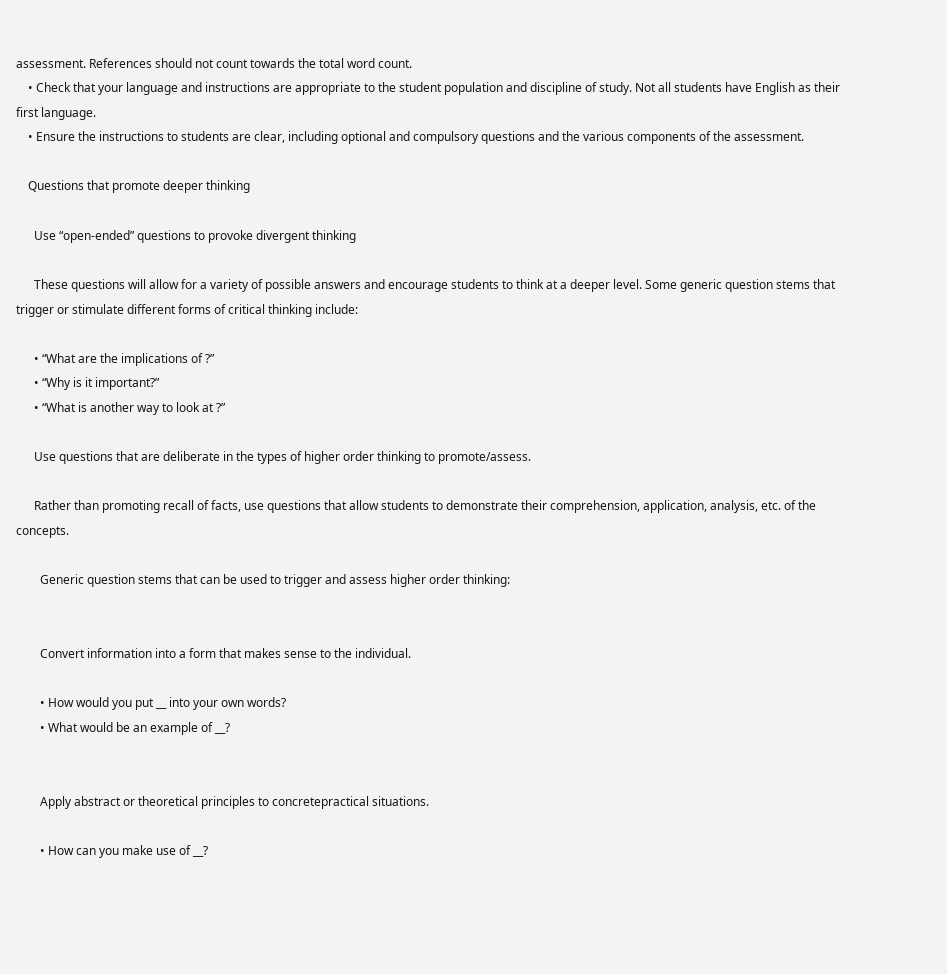assessment. References should not count towards the total word count.
    • Check that your language and instructions are appropriate to the student population and discipline of study. Not all students have English as their first language.
    • Ensure the instructions to students are clear, including optional and compulsory questions and the various components of the assessment.

    Questions that promote deeper thinking

      Use “open-ended” questions to provoke divergent thinking

      These questions will allow for a variety of possible answers and encourage students to think at a deeper level. Some generic question stems that trigger or stimulate different forms of critical thinking include:

      • “What are the implications of ?”
      • “Why is it important?”
      • “What is another way to look at ?”

      Use questions that are deliberate in the types of higher order thinking to promote/assess.

      Rather than promoting recall of facts, use questions that allow students to demonstrate their comprehension, application, analysis, etc. of the concepts.

        Generic question stems that can be used to trigger and assess higher order thinking:


        Convert information into a form that makes sense to the individual.

        • How would you put __ into your own words?
        • What would be an example of __?


        Apply abstract or theoretical principles to concretepractical situations.

        • How can you make use of __?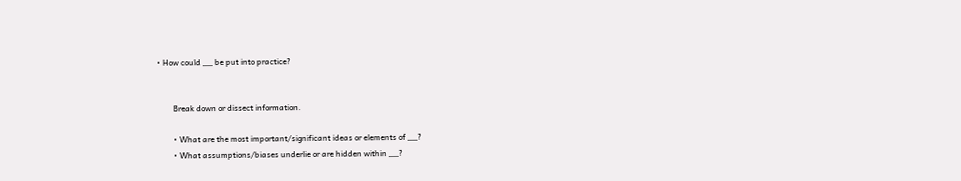• How could __ be put into practice?


        Break down or dissect information.

        • What are the most important/significant ideas or elements of __?
        • What assumptions/biases underlie or are hidden within __?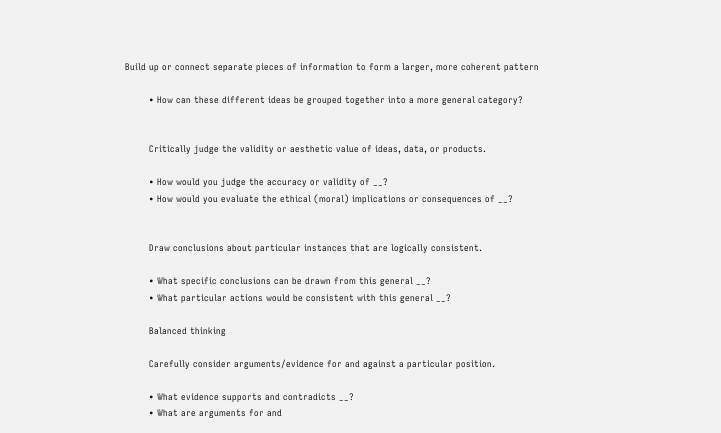Build up or connect separate pieces of information to form a larger, more coherent pattern

        • How can these different ideas be grouped together into a more general category?


        Critically judge the validity or aesthetic value of ideas, data, or products.

        • How would you judge the accuracy or validity of __?
        • How would you evaluate the ethical (moral) implications or consequences of __?


        Draw conclusions about particular instances that are logically consistent.

        • What specific conclusions can be drawn from this general __?
        • What particular actions would be consistent with this general __?

        Balanced thinking

        Carefully consider arguments/evidence for and against a particular position.

        • What evidence supports and contradicts __?
        • What are arguments for and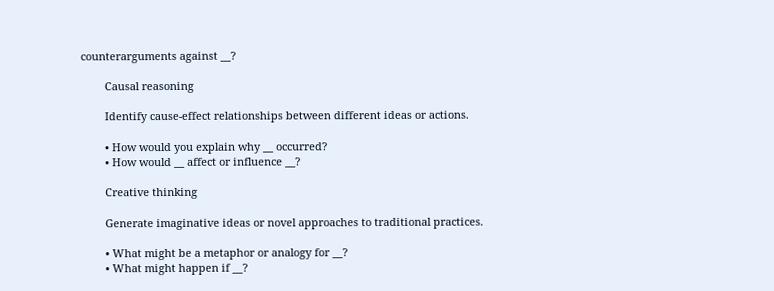counterarguments against __?

        Causal reasoning

        Identify cause-effect relationships between different ideas or actions.

        • How would you explain why __ occurred?
        • How would __ affect or influence __?

        Creative thinking

        Generate imaginative ideas or novel approaches to traditional practices.

        • What might be a metaphor or analogy for __?
        • What might happen if __?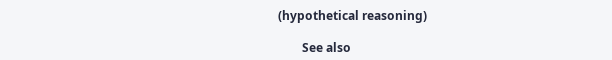(hypothetical reasoning)

        See also